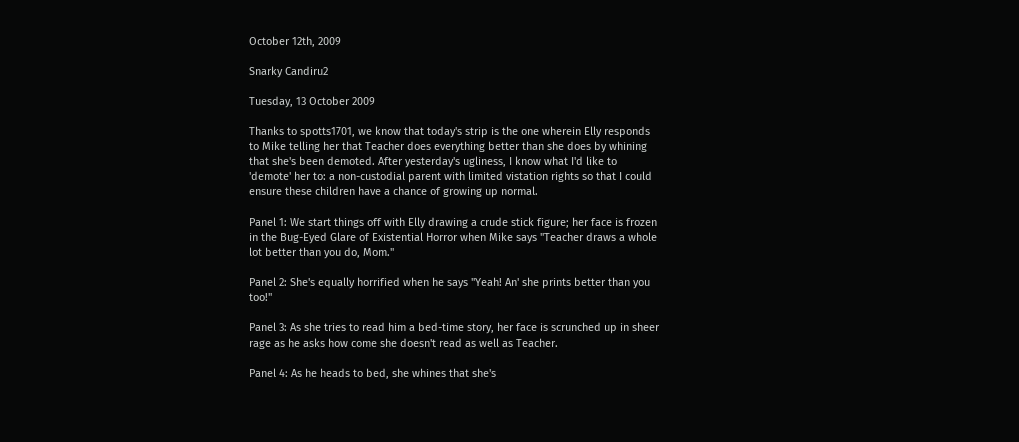October 12th, 2009

Snarky Candiru2

Tuesday, 13 October 2009

Thanks to spotts1701, we know that today's strip is the one wherein Elly responds to Mike telling her that Teacher does everything better than she does by whining that she's been demoted. After yesterday's ugliness, I know what I'd like to 'demote' her to: a non-custodial parent with limited vistation rights so that I could ensure these children have a chance of growing up normal.

Panel 1: We start things off with Elly drawing a crude stick figure; her face is frozen in the Bug-Eyed Glare of Existential Horror when Mike says "Teacher draws a whole lot better than you do, Mom."

Panel 2: She's equally horrified when he says "Yeah! An' she prints better than you too!"

Panel 3: As she tries to read him a bed-time story, her face is scrunched up in sheer rage as he asks how come she doesn't read as well as Teacher.

Panel 4: As he heads to bed, she whines that she's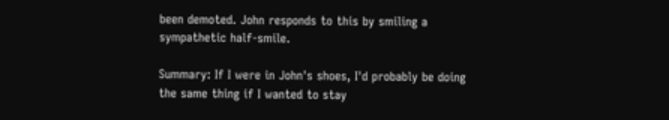been demoted. John responds to this by smiling a sympathetic half-smile.

Summary: If I were in John's shoes, I'd probably be doing the same thing if I wanted to stay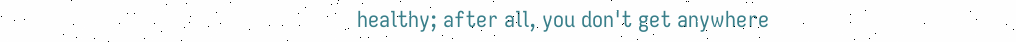healthy; after all, you don't get anywhere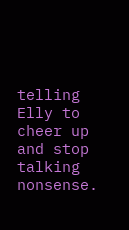telling Elly to cheer up and stop talking nonsense.